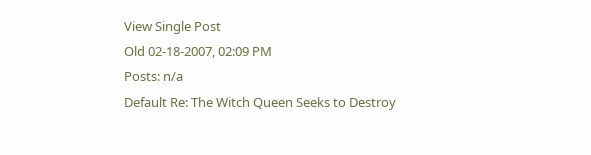View Single Post
Old 02-18-2007, 02:09 PM
Posts: n/a
Default Re: The Witch Queen Seeks to Destroy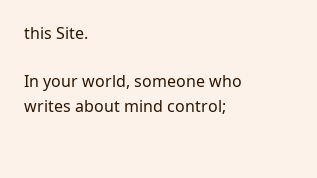this Site.

In your world, someone who writes about mind control;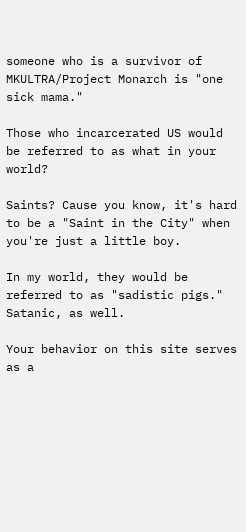someone who is a survivor of MKULTRA/Project Monarch is "one sick mama."

Those who incarcerated US would be referred to as what in your world?

Saints? Cause you know, it's hard to be a "Saint in the City" when you're just a little boy.

In my world, they would be referred to as "sadistic pigs." Satanic, as well.

Your behavior on this site serves as a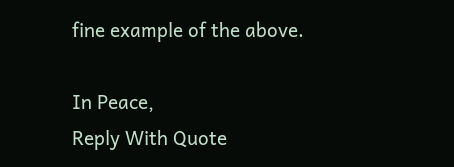fine example of the above.

In Peace,
Reply With Quote